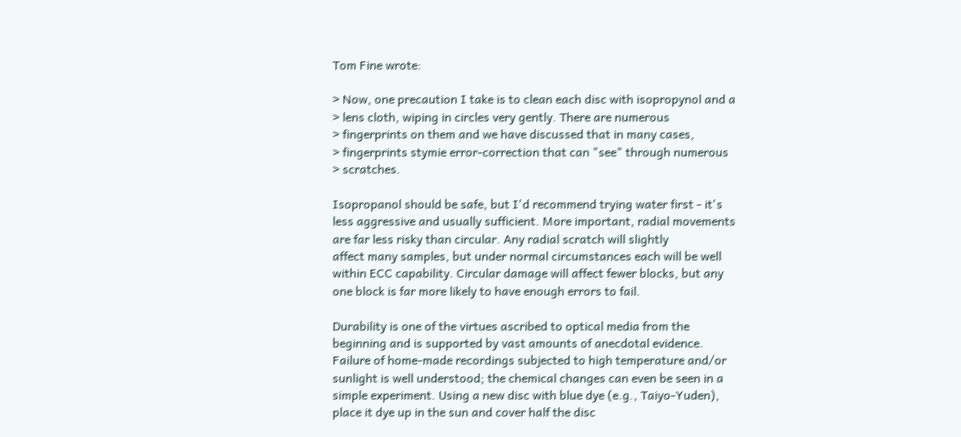Tom Fine wrote:

> Now, one precaution I take is to clean each disc with isopropynol and a
> lens cloth, wiping in circles very gently. There are numerous
> fingerprints on them and we have discussed that in many cases,
> fingerprints stymie error-correction that can "see" through numerous
> scratches.

Isopropanol should be safe, but I'd recommend trying water first - it's
less aggressive and usually sufficient. More important, radial movements
are far less risky than circular. Any radial scratch will slightly
affect many samples, but under normal circumstances each will be well
within ECC capability. Circular damage will affect fewer blocks, but any
one block is far more likely to have enough errors to fail.

Durability is one of the virtues ascribed to optical media from the
beginning and is supported by vast amounts of anecdotal evidence.
Failure of home-made recordings subjected to high temperature and/or
sunlight is well understood; the chemical changes can even be seen in a
simple experiment. Using a new disc with blue dye (e.g., Taiyo-Yuden),
place it dye up in the sun and cover half the disc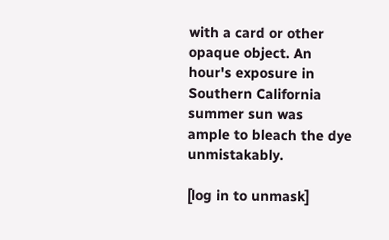with a card or other
opaque object. An hour's exposure in Southern California summer sun was
ample to bleach the dye unmistakably.

[log in to unmask]